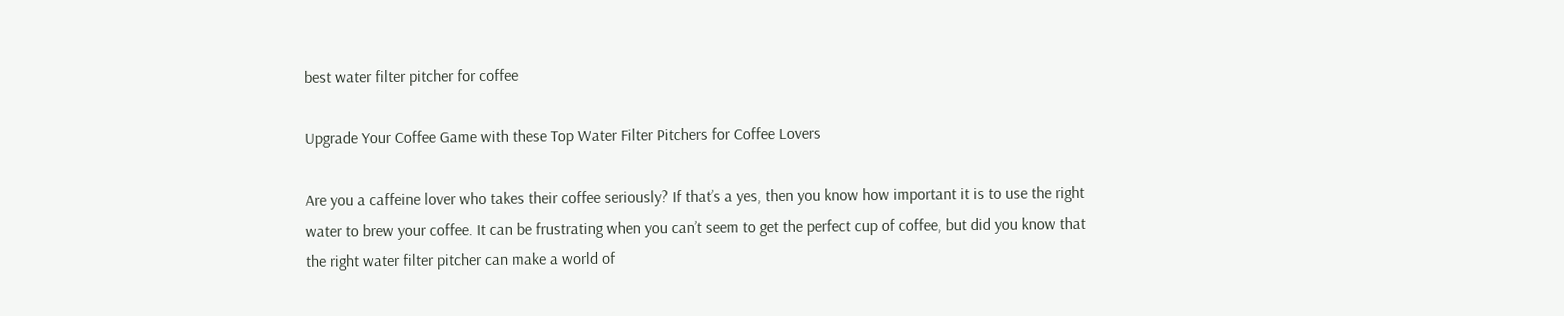best water filter pitcher for coffee

Upgrade Your Coffee Game with these Top Water Filter Pitchers for Coffee Lovers

Are you a caffeine lover who takes their coffee seriously? If that’s a yes, then you know how important it is to use the right water to brew your coffee. It can be frustrating when you can’t seem to get the perfect cup of coffee, but did you know that the right water filter pitcher can make a world of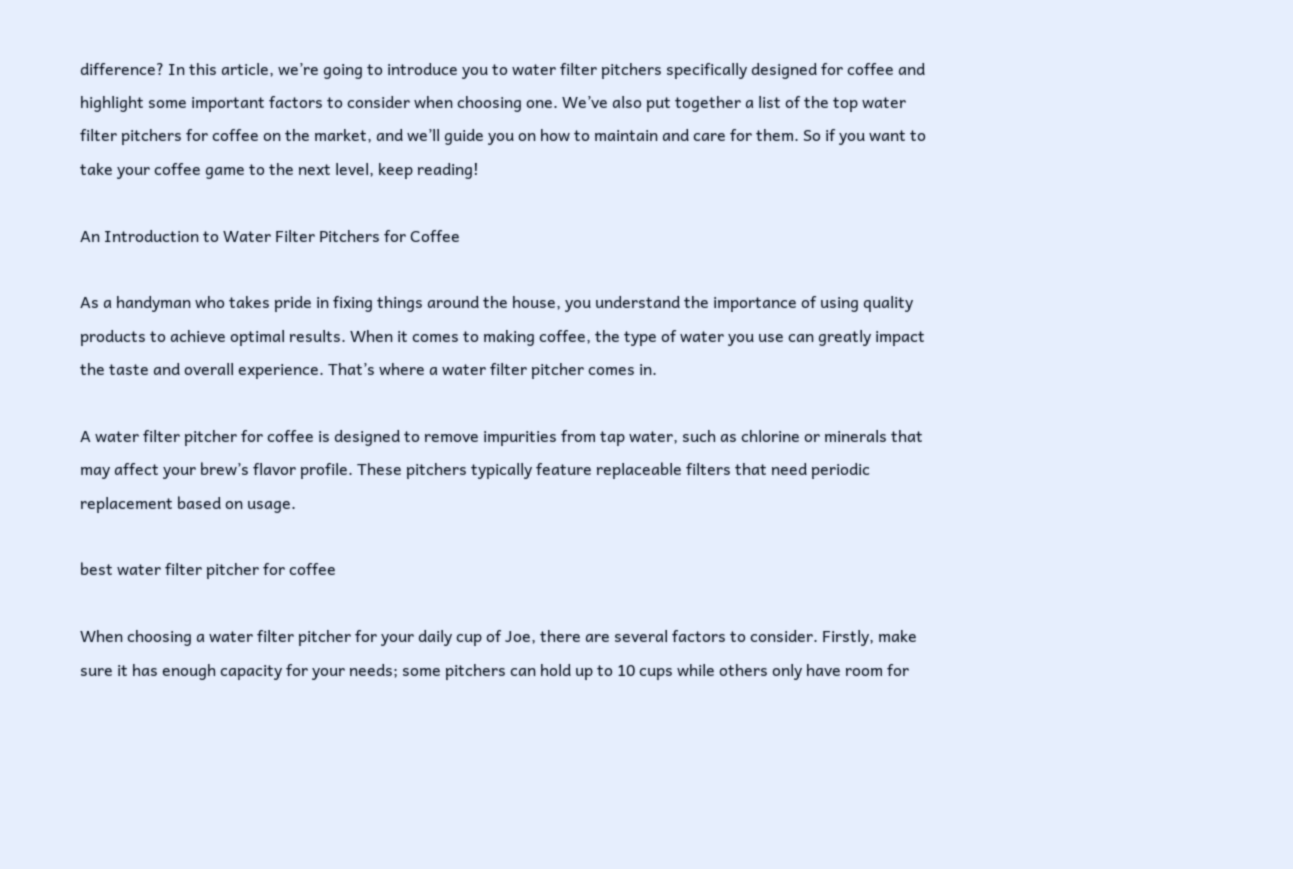difference? In this article, we’re going to introduce you to water filter pitchers specifically designed for coffee and highlight some important factors to consider when choosing one. We’ve also put together a list of the top water filter pitchers for coffee on the market, and we’ll guide you on how to maintain and care for them. So if you want to take your coffee game to the next level, keep reading!

An Introduction to Water Filter Pitchers for Coffee

As a handyman who takes pride in fixing things around the house, you understand the importance of using quality products to achieve optimal results. When it comes to making coffee, the type of water you use can greatly impact the taste and overall experience. That’s where a water filter pitcher comes in.

A water filter pitcher for coffee is designed to remove impurities from tap water, such as chlorine or minerals that may affect your brew’s flavor profile. These pitchers typically feature replaceable filters that need periodic replacement based on usage.

best water filter pitcher for coffee

When choosing a water filter pitcher for your daily cup of Joe, there are several factors to consider. Firstly, make sure it has enough capacity for your needs; some pitchers can hold up to 10 cups while others only have room for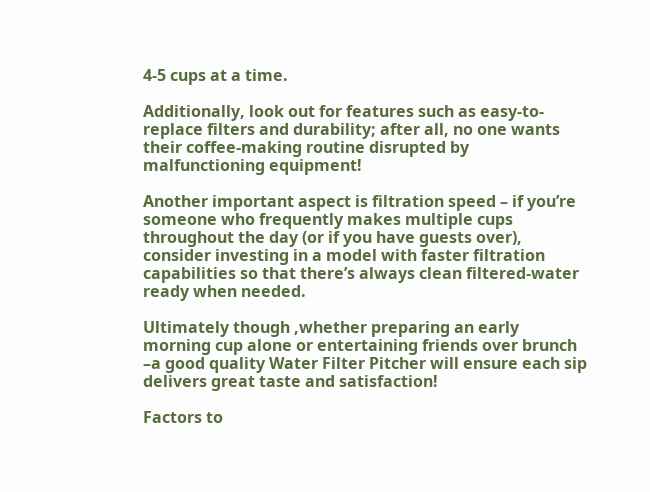4-5 cups at a time.

Additionally, look out for features such as easy-to-replace filters and durability; after all, no one wants their coffee-making routine disrupted by malfunctioning equipment!

Another important aspect is filtration speed – if you’re someone who frequently makes multiple cups throughout the day (or if you have guests over), consider investing in a model with faster filtration capabilities so that there’s always clean filtered-water ready when needed.

Ultimately though ,whether preparing an early morning cup alone or entertaining friends over brunch –a good quality Water Filter Pitcher will ensure each sip delivers great taste and satisfaction!

Factors to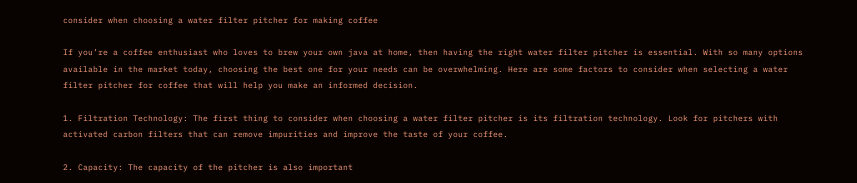consider when choosing a water filter pitcher for making coffee

If you’re a coffee enthusiast who loves to brew your own java at home, then having the right water filter pitcher is essential. With so many options available in the market today, choosing the best one for your needs can be overwhelming. Here are some factors to consider when selecting a water filter pitcher for coffee that will help you make an informed decision.

1. Filtration Technology: The first thing to consider when choosing a water filter pitcher is its filtration technology. Look for pitchers with activated carbon filters that can remove impurities and improve the taste of your coffee.

2. Capacity: The capacity of the pitcher is also important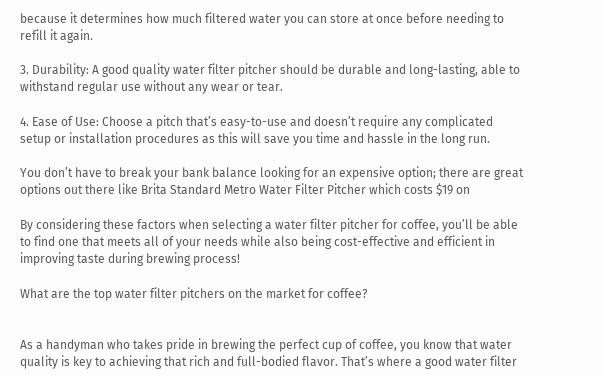because it determines how much filtered water you can store at once before needing to refill it again.

3. Durability: A good quality water filter pitcher should be durable and long-lasting, able to withstand regular use without any wear or tear.

4. Ease of Use: Choose a pitch that’s easy-to-use and doesn’t require any complicated setup or installation procedures as this will save you time and hassle in the long run.

You don’t have to break your bank balance looking for an expensive option; there are great options out there like Brita Standard Metro Water Filter Pitcher which costs $19 on

By considering these factors when selecting a water filter pitcher for coffee, you’ll be able to find one that meets all of your needs while also being cost-effective and efficient in improving taste during brewing process!

What are the top water filter pitchers on the market for coffee?


As a handyman who takes pride in brewing the perfect cup of coffee, you know that water quality is key to achieving that rich and full-bodied flavor. That’s where a good water filter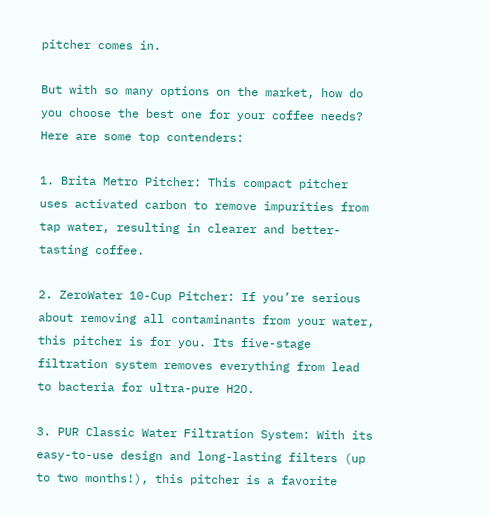pitcher comes in.

But with so many options on the market, how do you choose the best one for your coffee needs? Here are some top contenders:

1. Brita Metro Pitcher: This compact pitcher uses activated carbon to remove impurities from tap water, resulting in clearer and better-tasting coffee.

2. ZeroWater 10-Cup Pitcher: If you’re serious about removing all contaminants from your water, this pitcher is for you. Its five-stage filtration system removes everything from lead to bacteria for ultra-pure H2O.

3. PUR Classic Water Filtration System: With its easy-to-use design and long-lasting filters (up to two months!), this pitcher is a favorite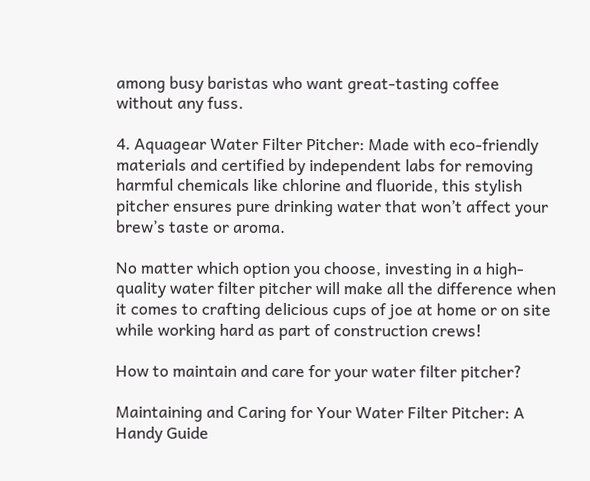among busy baristas who want great-tasting coffee without any fuss.

4. Aquagear Water Filter Pitcher: Made with eco-friendly materials and certified by independent labs for removing harmful chemicals like chlorine and fluoride, this stylish pitcher ensures pure drinking water that won’t affect your brew’s taste or aroma.

No matter which option you choose, investing in a high-quality water filter pitcher will make all the difference when it comes to crafting delicious cups of joe at home or on site while working hard as part of construction crews!

How to maintain and care for your water filter pitcher?

Maintaining and Caring for Your Water Filter Pitcher: A Handy Guide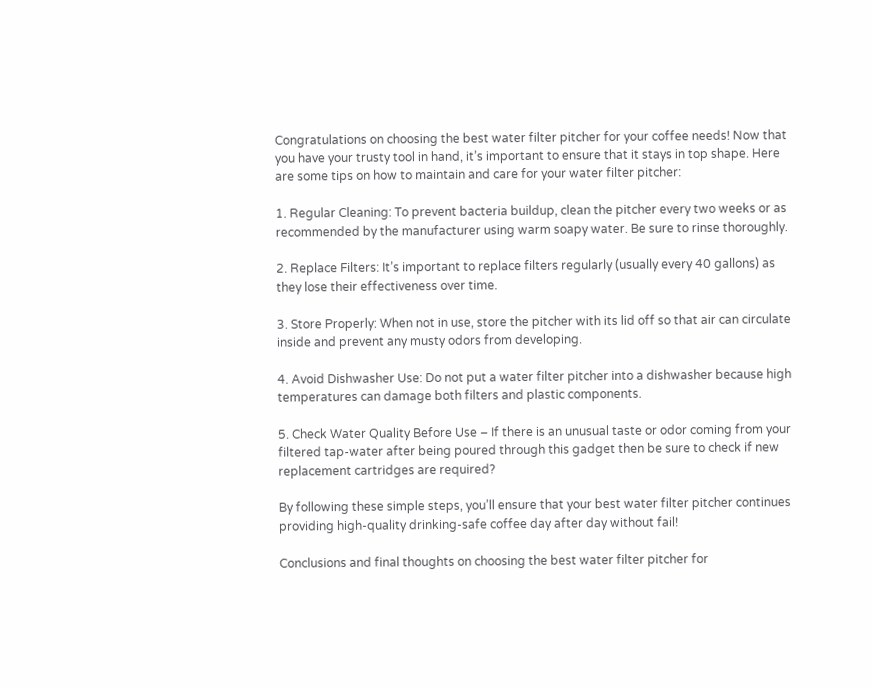Congratulations on choosing the best water filter pitcher for your coffee needs! Now that you have your trusty tool in hand, it’s important to ensure that it stays in top shape. Here are some tips on how to maintain and care for your water filter pitcher:

1. Regular Cleaning: To prevent bacteria buildup, clean the pitcher every two weeks or as recommended by the manufacturer using warm soapy water. Be sure to rinse thoroughly.

2. Replace Filters: It’s important to replace filters regularly (usually every 40 gallons) as they lose their effectiveness over time.

3. Store Properly: When not in use, store the pitcher with its lid off so that air can circulate inside and prevent any musty odors from developing.

4. Avoid Dishwasher Use: Do not put a water filter pitcher into a dishwasher because high temperatures can damage both filters and plastic components.

5. Check Water Quality Before Use – If there is an unusual taste or odor coming from your filtered tap-water after being poured through this gadget then be sure to check if new replacement cartridges are required?

By following these simple steps, you’ll ensure that your best water filter pitcher continues providing high-quality drinking-safe coffee day after day without fail!

Conclusions and final thoughts on choosing the best water filter pitcher for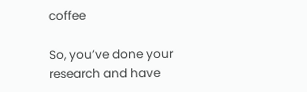coffee

So, you’ve done your research and have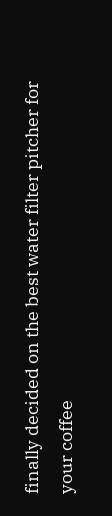finally decided on the best water filter pitcher for your coffee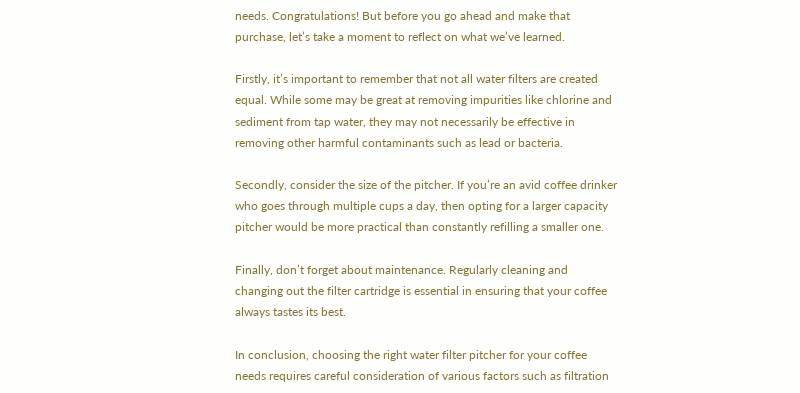needs. Congratulations! But before you go ahead and make that purchase, let’s take a moment to reflect on what we’ve learned.

Firstly, it’s important to remember that not all water filters are created equal. While some may be great at removing impurities like chlorine and sediment from tap water, they may not necessarily be effective in removing other harmful contaminants such as lead or bacteria.

Secondly, consider the size of the pitcher. If you’re an avid coffee drinker who goes through multiple cups a day, then opting for a larger capacity pitcher would be more practical than constantly refilling a smaller one.

Finally, don’t forget about maintenance. Regularly cleaning and changing out the filter cartridge is essential in ensuring that your coffee always tastes its best.

In conclusion, choosing the right water filter pitcher for your coffee needs requires careful consideration of various factors such as filtration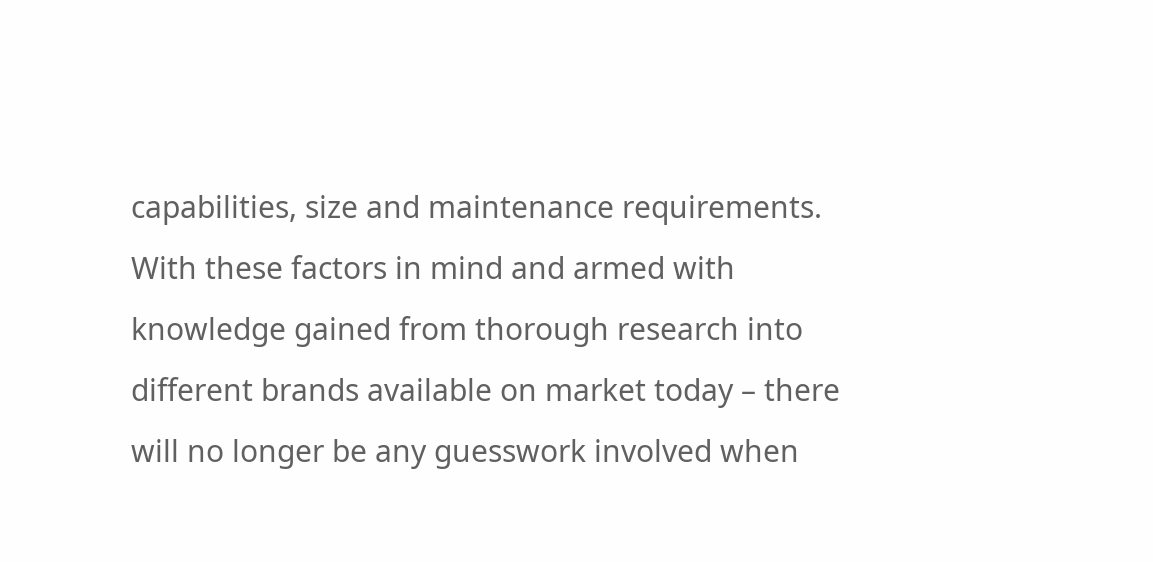capabilities, size and maintenance requirements. With these factors in mind and armed with knowledge gained from thorough research into different brands available on market today – there will no longer be any guesswork involved when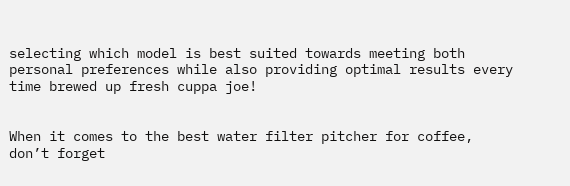selecting which model is best suited towards meeting both personal preferences while also providing optimal results every time brewed up fresh cuppa joe!


When it comes to the best water filter pitcher for coffee, don’t forget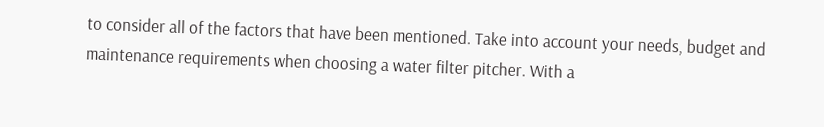to consider all of the factors that have been mentioned. Take into account your needs, budget and maintenance requirements when choosing a water filter pitcher. With a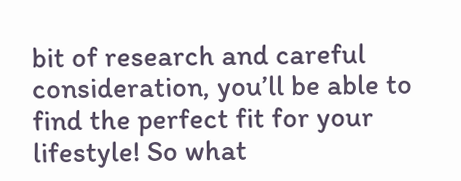bit of research and careful consideration, you’ll be able to find the perfect fit for your lifestyle! So what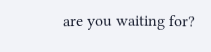are you waiting for?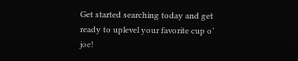Get started searching today and get ready to uplevel your favorite cup o’ joe!